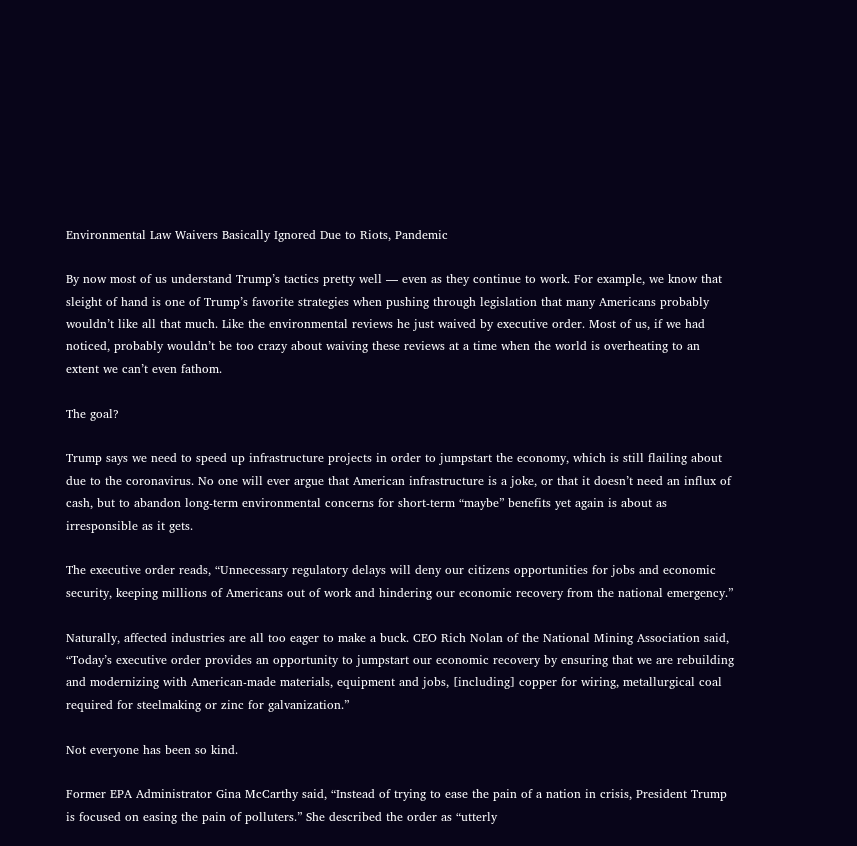Environmental Law Waivers Basically Ignored Due to Riots, Pandemic

By now most of us understand Trump’s tactics pretty well — even as they continue to work. For example, we know that sleight of hand is one of Trump’s favorite strategies when pushing through legislation that many Americans probably wouldn’t like all that much. Like the environmental reviews he just waived by executive order. Most of us, if we had noticed, probably wouldn’t be too crazy about waiving these reviews at a time when the world is overheating to an extent we can’t even fathom.

The goal?

Trump says we need to speed up infrastructure projects in order to jumpstart the economy, which is still flailing about due to the coronavirus. No one will ever argue that American infrastructure is a joke, or that it doesn’t need an influx of cash, but to abandon long-term environmental concerns for short-term “maybe” benefits yet again is about as irresponsible as it gets.

The executive order reads, “Unnecessary regulatory delays will deny our citizens opportunities for jobs and economic security, keeping millions of Americans out of work and hindering our economic recovery from the national emergency.”

Naturally, affected industries are all too eager to make a buck. CEO Rich Nolan of the National Mining Association said, “Today’s executive order provides an opportunity to jumpstart our economic recovery by ensuring that we are rebuilding and modernizing with American-made materials, equipment and jobs, [including] copper for wiring, metallurgical coal required for steelmaking or zinc for galvanization.”

Not everyone has been so kind.

Former EPA Administrator Gina McCarthy said, “Instead of trying to ease the pain of a nation in crisis, President Trump is focused on easing the pain of polluters.” She described the order as “utterly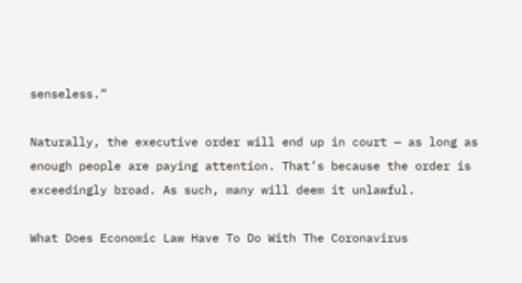senseless.”

Naturally, the executive order will end up in court — as long as enough people are paying attention. That’s because the order is exceedingly broad. As such, many will deem it unlawful.

What Does Economic Law Have To Do With The Coronavirus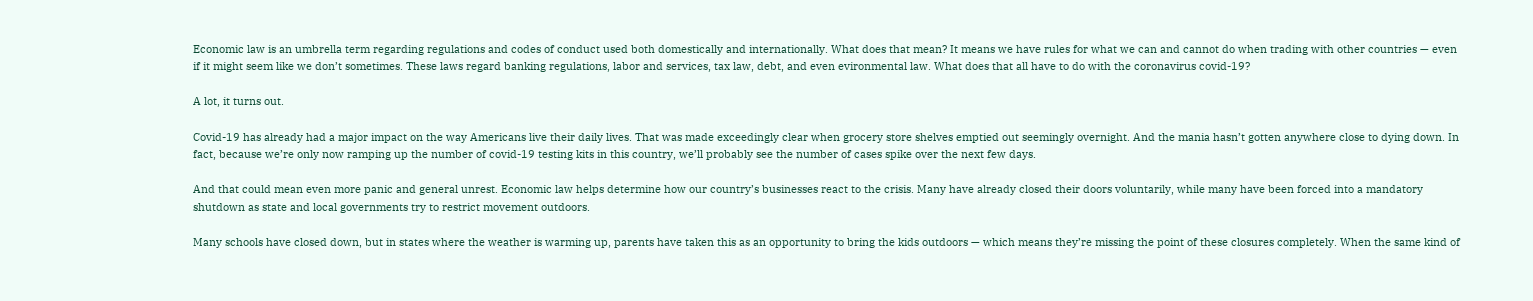Economic law is an umbrella term regarding regulations and codes of conduct used both domestically and internationally. What does that mean? It means we have rules for what we can and cannot do when trading with other countries — even if it might seem like we don’t sometimes. These laws regard banking regulations, labor and services, tax law, debt, and even evironmental law. What does that all have to do with the coronavirus covid-19?

A lot, it turns out.

Covid-19 has already had a major impact on the way Americans live their daily lives. That was made exceedingly clear when grocery store shelves emptied out seemingly overnight. And the mania hasn’t gotten anywhere close to dying down. In fact, because we’re only now ramping up the number of covid-19 testing kits in this country, we’ll probably see the number of cases spike over the next few days.

And that could mean even more panic and general unrest. Economic law helps determine how our country’s businesses react to the crisis. Many have already closed their doors voluntarily, while many have been forced into a mandatory shutdown as state and local governments try to restrict movement outdoors.

Many schools have closed down, but in states where the weather is warming up, parents have taken this as an opportunity to bring the kids outdoors — which means they’re missing the point of these closures completely. When the same kind of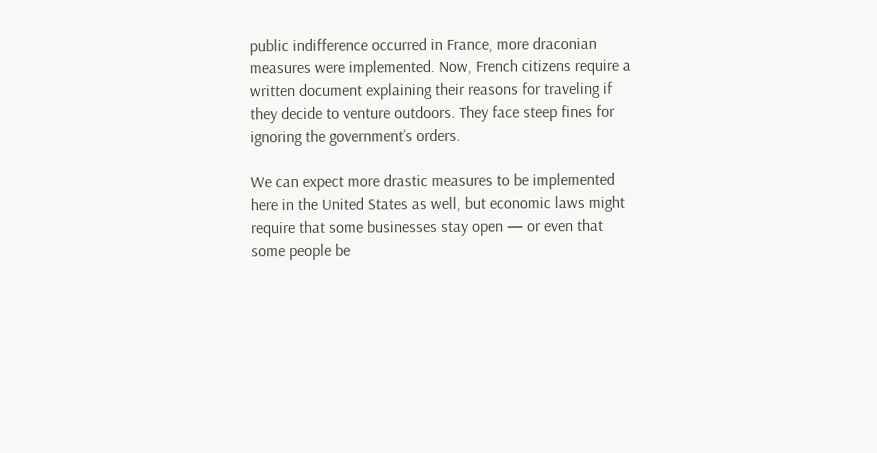public indifference occurred in France, more draconian measures were implemented. Now, French citizens require a written document explaining their reasons for traveling if they decide to venture outdoors. They face steep fines for ignoring the government’s orders.

We can expect more drastic measures to be implemented here in the United States as well, but economic laws might require that some businesses stay open — or even that some people be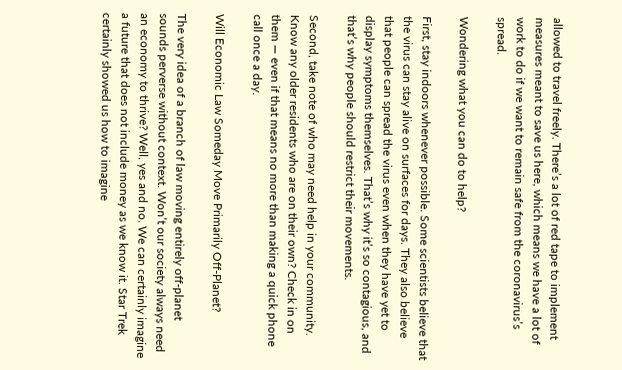allowed to travel freely. There’s a lot of red tape to implement measures meant to save us here, which means we have a lot of work to do if we want to remain safe from the coronavirus’s spread.

Wondering what you can do to help?

First, stay indoors whenever possible. Some scientists believe that the virus can stay alive on surfaces for days. They also believe that people can spread the virus even when they have yet to display symptoms themselves. That’s why it’s so contagious, and that’s why people should restrict their movements.

Second, take note of who may need help in your community. Know any older residents who are on their own? Check in on them — even if that means no more than making a quick phone call once a day.

Will Economic Law Someday Move Primarily Off-Planet?

The very idea of a branch of law moving entirely off-planet sounds perverse without context. Won’t our society always need an economy to thrive? Well, yes and no. We can certainly imagine a future that does not include money as we know it. Star Trek certainly showed us how to imagine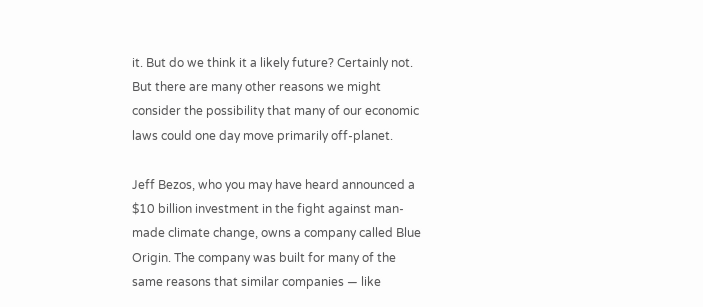it. But do we think it a likely future? Certainly not. But there are many other reasons we might consider the possibility that many of our economic laws could one day move primarily off-planet.

Jeff Bezos, who you may have heard announced a $10 billion investment in the fight against man-made climate change, owns a company called Blue Origin. The company was built for many of the same reasons that similar companies — like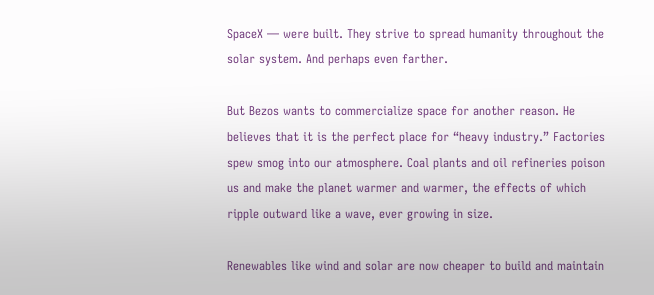SpaceX — were built. They strive to spread humanity throughout the solar system. And perhaps even farther.

But Bezos wants to commercialize space for another reason. He believes that it is the perfect place for “heavy industry.” Factories spew smog into our atmosphere. Coal plants and oil refineries poison us and make the planet warmer and warmer, the effects of which ripple outward like a wave, ever growing in size.

Renewables like wind and solar are now cheaper to build and maintain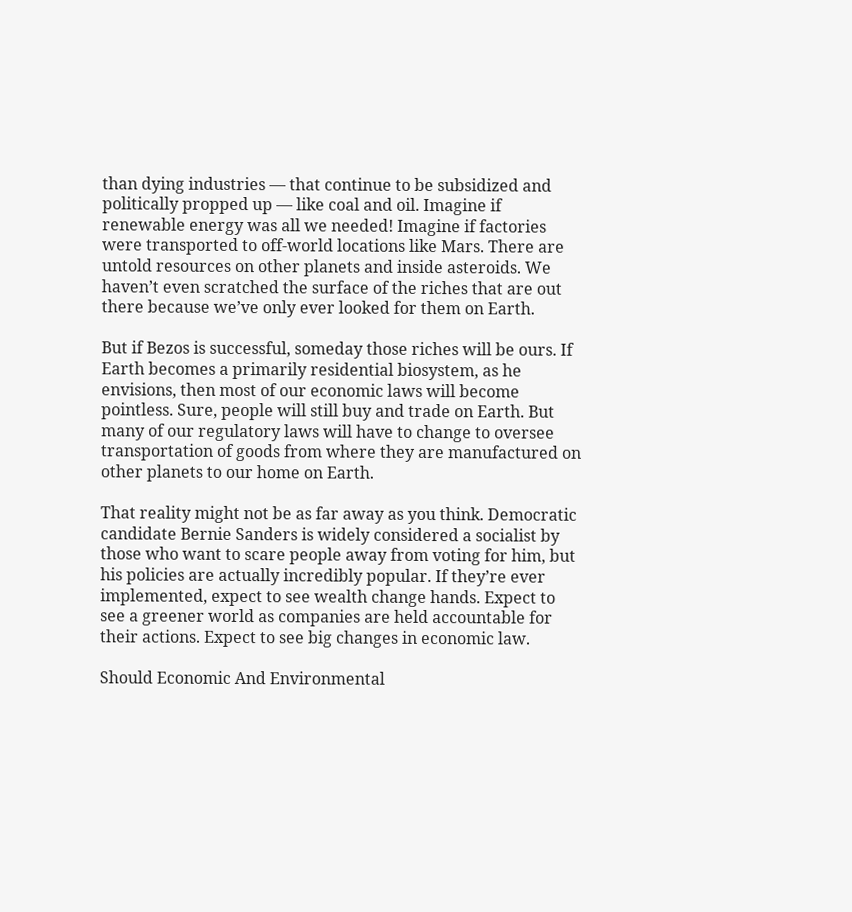than dying industries — that continue to be subsidized and politically propped up — like coal and oil. Imagine if renewable energy was all we needed! Imagine if factories were transported to off-world locations like Mars. There are untold resources on other planets and inside asteroids. We haven’t even scratched the surface of the riches that are out there because we’ve only ever looked for them on Earth.

But if Bezos is successful, someday those riches will be ours. If Earth becomes a primarily residential biosystem, as he envisions, then most of our economic laws will become pointless. Sure, people will still buy and trade on Earth. But many of our regulatory laws will have to change to oversee transportation of goods from where they are manufactured on other planets to our home on Earth.

That reality might not be as far away as you think. Democratic candidate Bernie Sanders is widely considered a socialist by those who want to scare people away from voting for him, but his policies are actually incredibly popular. If they’re ever implemented, expect to see wealth change hands. Expect to see a greener world as companies are held accountable for their actions. Expect to see big changes in economic law.

Should Economic And Environmental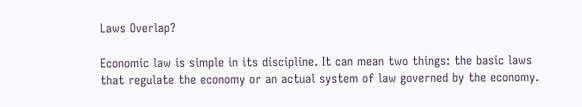Laws Overlap?

Economic law is simple in its discipline. It can mean two things: the basic laws that regulate the economy or an actual system of law governed by the economy.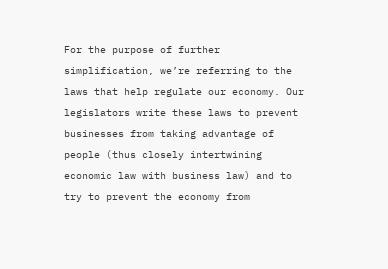For the purpose of further simplification, we’re referring to the laws that help regulate our economy. Our legislators write these laws to prevent businesses from taking advantage of people (thus closely intertwining economic law with business law) and to try to prevent the economy from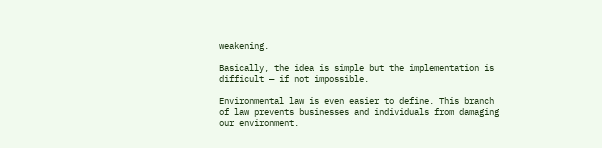weakening.

Basically, the idea is simple but the implementation is difficult — if not impossible.

Environmental law is even easier to define. This branch of law prevents businesses and individuals from damaging our environment.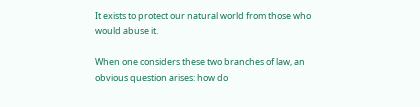It exists to protect our natural world from those who would abuse it.

When one considers these two branches of law, an obvious question arises: how do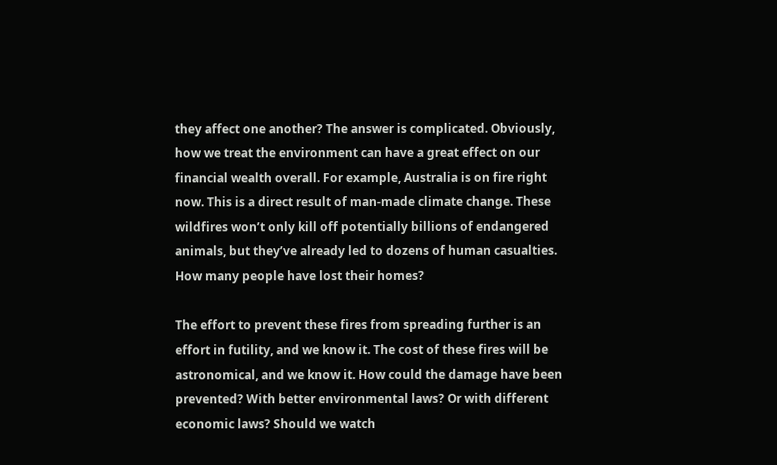they affect one another? The answer is complicated. Obviously, how we treat the environment can have a great effect on our financial wealth overall. For example, Australia is on fire right now. This is a direct result of man-made climate change. These wildfires won’t only kill off potentially billions of endangered animals, but they’ve already led to dozens of human casualties. How many people have lost their homes?

The effort to prevent these fires from spreading further is an effort in futility, and we know it. The cost of these fires will be astronomical, and we know it. How could the damage have been prevented? With better environmental laws? Or with different economic laws? Should we watch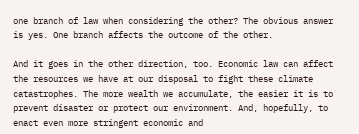one branch of law when considering the other? The obvious answer is yes. One branch affects the outcome of the other.

And it goes in the other direction, too. Economic law can affect the resources we have at our disposal to fight these climate catastrophes. The more wealth we accumulate, the easier it is to prevent disaster or protect our environment. And, hopefully, to enact even more stringent economic and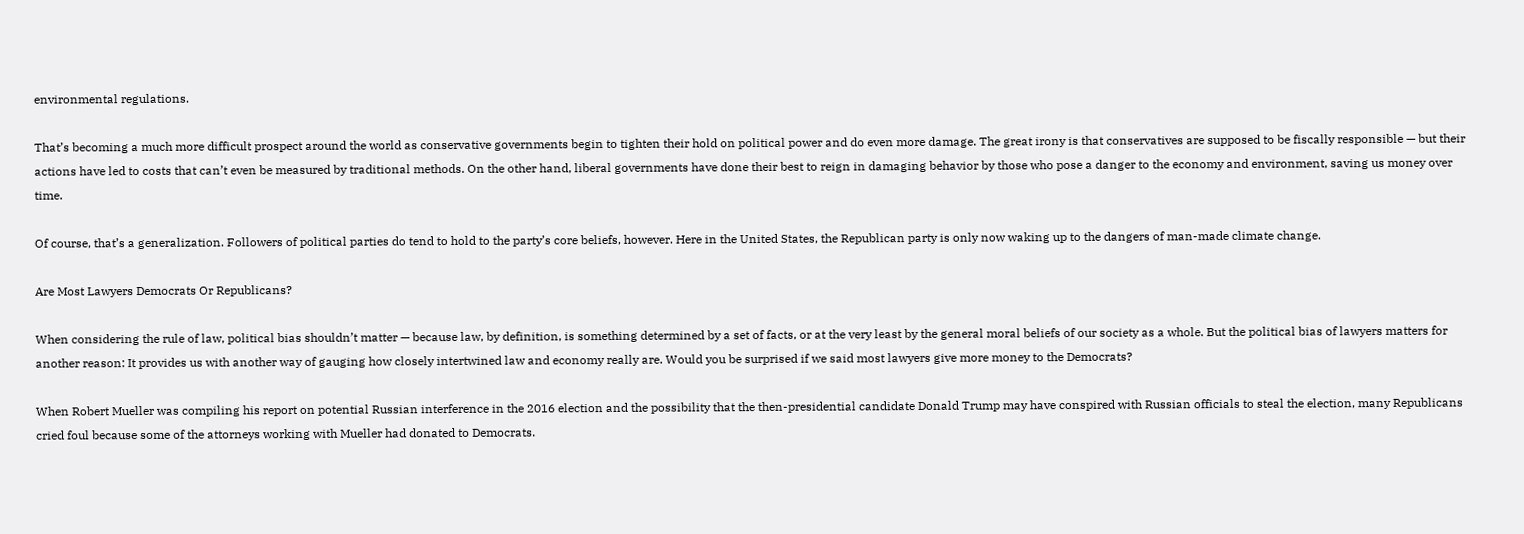environmental regulations.

That’s becoming a much more difficult prospect around the world as conservative governments begin to tighten their hold on political power and do even more damage. The great irony is that conservatives are supposed to be fiscally responsible — but their actions have led to costs that can’t even be measured by traditional methods. On the other hand, liberal governments have done their best to reign in damaging behavior by those who pose a danger to the economy and environment, saving us money over time.

Of course, that’s a generalization. Followers of political parties do tend to hold to the party’s core beliefs, however. Here in the United States, the Republican party is only now waking up to the dangers of man-made climate change.

Are Most Lawyers Democrats Or Republicans?

When considering the rule of law, political bias shouldn’t matter — because law, by definition, is something determined by a set of facts, or at the very least by the general moral beliefs of our society as a whole. But the political bias of lawyers matters for another reason: It provides us with another way of gauging how closely intertwined law and economy really are. Would you be surprised if we said most lawyers give more money to the Democrats?

When Robert Mueller was compiling his report on potential Russian interference in the 2016 election and the possibility that the then-presidential candidate Donald Trump may have conspired with Russian officials to steal the election, many Republicans cried foul because some of the attorneys working with Mueller had donated to Democrats.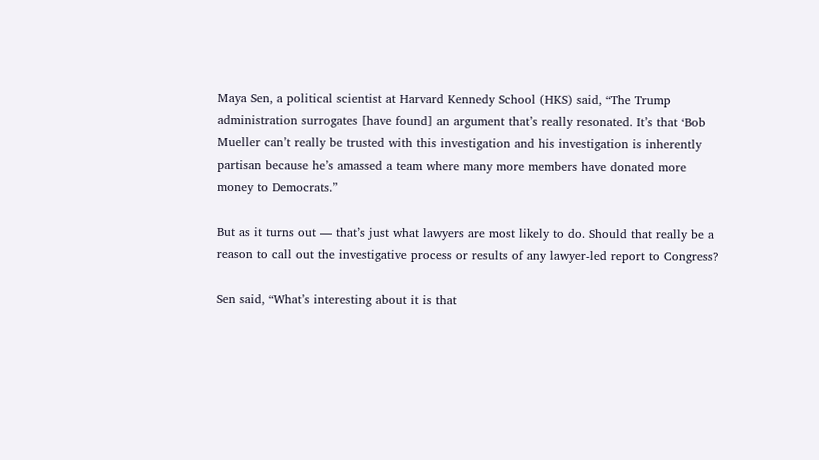Maya Sen, a political scientist at Harvard Kennedy School (HKS) said, “The Trump administration surrogates [have found] an argument that’s really resonated. It’s that ‘Bob Mueller can’t really be trusted with this investigation and his investigation is inherently partisan because he’s amassed a team where many more members have donated more money to Democrats.”

But as it turns out — that’s just what lawyers are most likely to do. Should that really be a reason to call out the investigative process or results of any lawyer-led report to Congress?

Sen said, “What’s interesting about it is that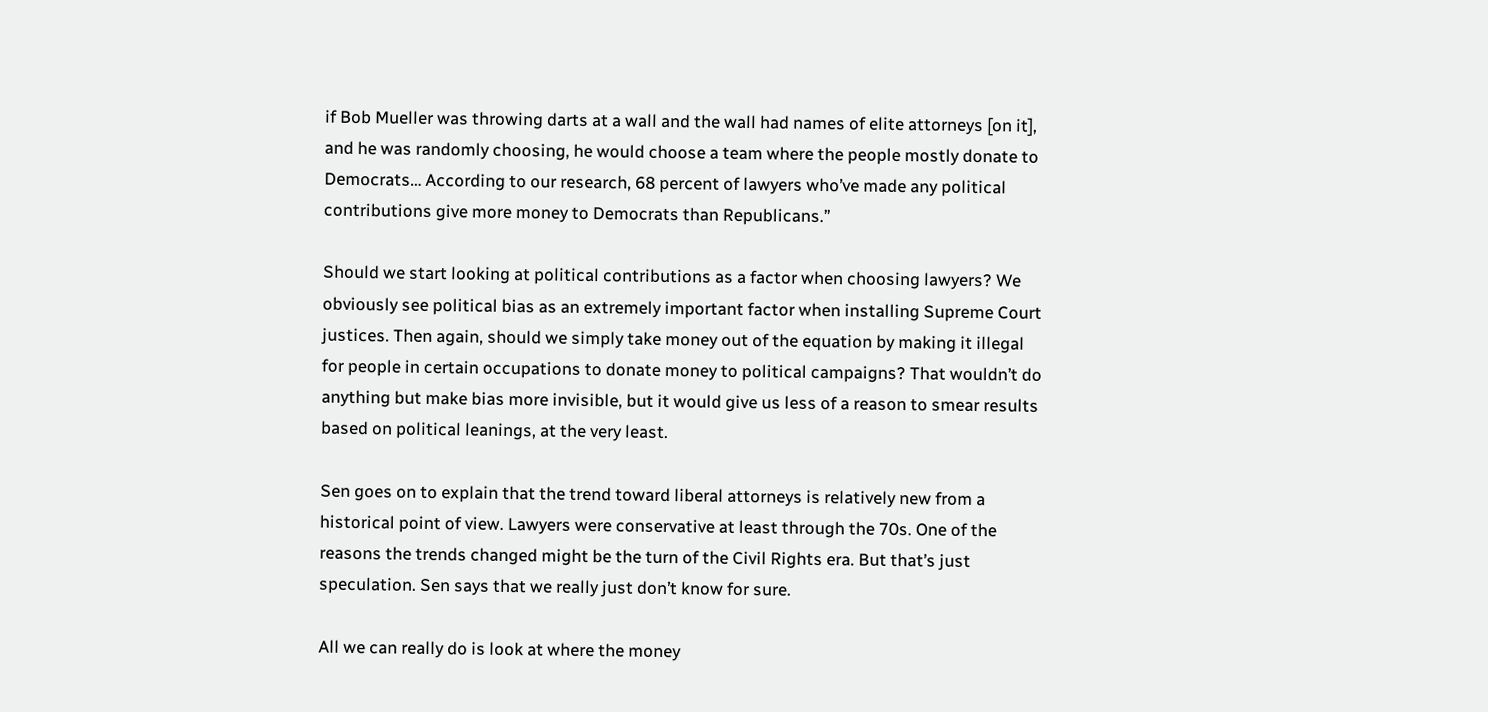if Bob Mueller was throwing darts at a wall and the wall had names of elite attorneys [on it], and he was randomly choosing, he would choose a team where the people mostly donate to Democrats… According to our research, 68 percent of lawyers who’ve made any political contributions give more money to Democrats than Republicans.”

Should we start looking at political contributions as a factor when choosing lawyers? We obviously see political bias as an extremely important factor when installing Supreme Court justices. Then again, should we simply take money out of the equation by making it illegal for people in certain occupations to donate money to political campaigns? That wouldn’t do anything but make bias more invisible, but it would give us less of a reason to smear results based on political leanings, at the very least.

Sen goes on to explain that the trend toward liberal attorneys is relatively new from a historical point of view. Lawyers were conservative at least through the 70s. One of the reasons the trends changed might be the turn of the Civil Rights era. But that’s just speculation. Sen says that we really just don’t know for sure.

All we can really do is look at where the money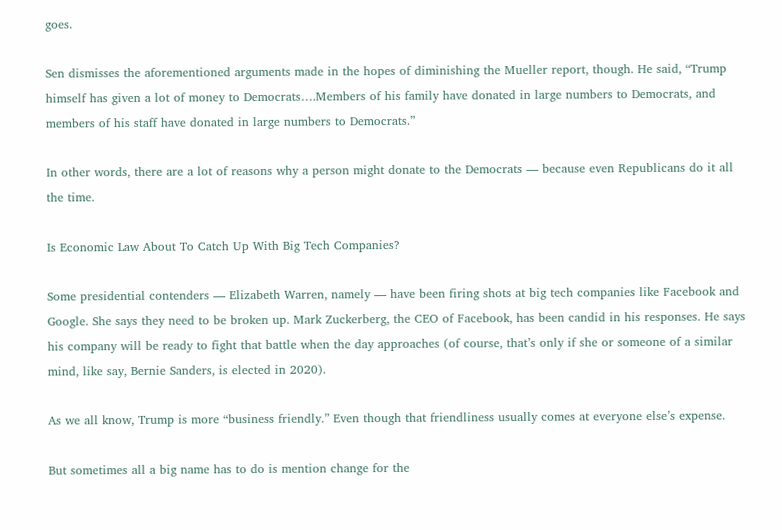goes.

Sen dismisses the aforementioned arguments made in the hopes of diminishing the Mueller report, though. He said, “Trump himself has given a lot of money to Democrats….Members of his family have donated in large numbers to Democrats, and members of his staff have donated in large numbers to Democrats.”

In other words, there are a lot of reasons why a person might donate to the Democrats — because even Republicans do it all the time.

Is Economic Law About To Catch Up With Big Tech Companies?

Some presidential contenders — Elizabeth Warren, namely — have been firing shots at big tech companies like Facebook and Google. She says they need to be broken up. Mark Zuckerberg, the CEO of Facebook, has been candid in his responses. He says his company will be ready to fight that battle when the day approaches (of course, that’s only if she or someone of a similar mind, like say, Bernie Sanders, is elected in 2020).

As we all know, Trump is more “business friendly.” Even though that friendliness usually comes at everyone else’s expense.

But sometimes all a big name has to do is mention change for the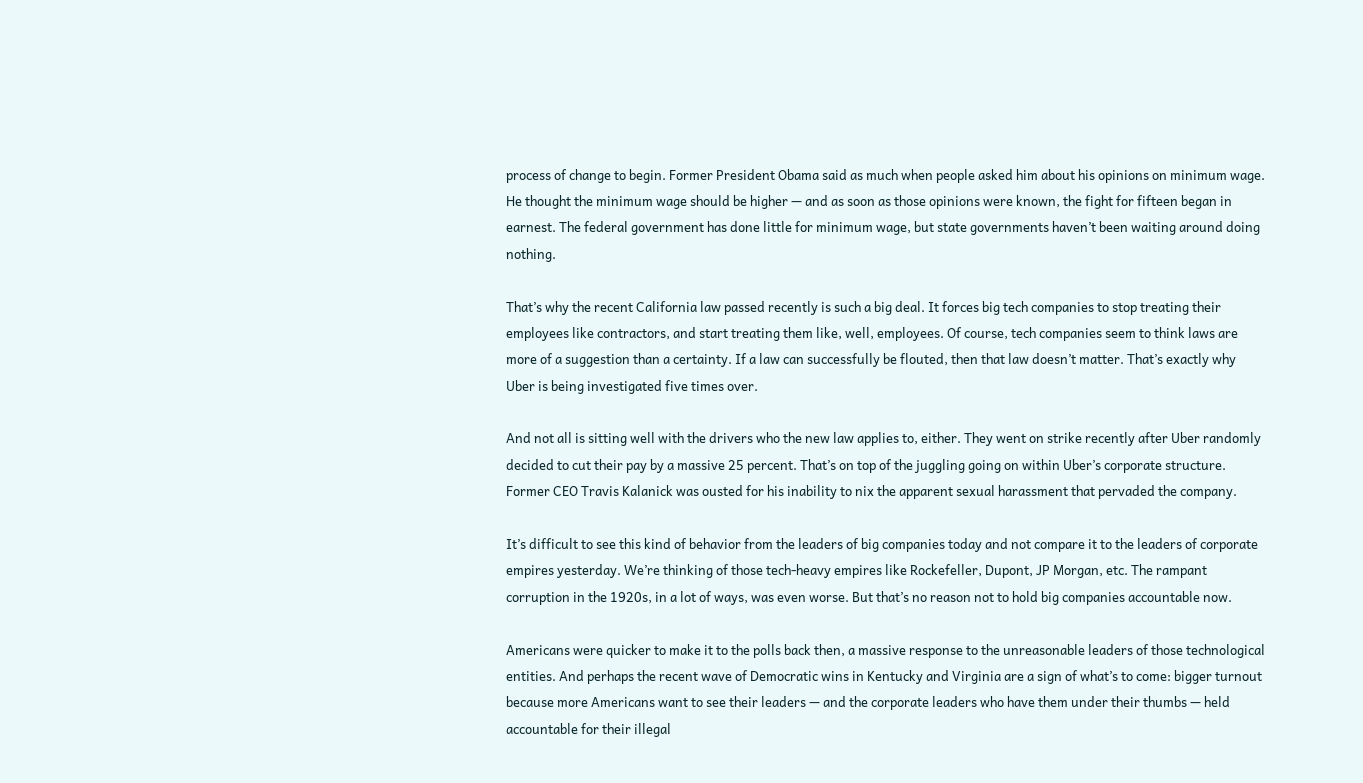process of change to begin. Former President Obama said as much when people asked him about his opinions on minimum wage. He thought the minimum wage should be higher — and as soon as those opinions were known, the fight for fifteen began in earnest. The federal government has done little for minimum wage, but state governments haven’t been waiting around doing nothing.

That’s why the recent California law passed recently is such a big deal. It forces big tech companies to stop treating their employees like contractors, and start treating them like, well, employees. Of course, tech companies seem to think laws are more of a suggestion than a certainty. If a law can successfully be flouted, then that law doesn’t matter. That’s exactly why Uber is being investigated five times over.

And not all is sitting well with the drivers who the new law applies to, either. They went on strike recently after Uber randomly decided to cut their pay by a massive 25 percent. That’s on top of the juggling going on within Uber’s corporate structure. Former CEO Travis Kalanick was ousted for his inability to nix the apparent sexual harassment that pervaded the company.

It’s difficult to see this kind of behavior from the leaders of big companies today and not compare it to the leaders of corporate empires yesterday. We’re thinking of those tech-heavy empires like Rockefeller, Dupont, JP Morgan, etc. The rampant corruption in the 1920s, in a lot of ways, was even worse. But that’s no reason not to hold big companies accountable now.

Americans were quicker to make it to the polls back then, a massive response to the unreasonable leaders of those technological entities. And perhaps the recent wave of Democratic wins in Kentucky and Virginia are a sign of what’s to come: bigger turnout because more Americans want to see their leaders — and the corporate leaders who have them under their thumbs — held accountable for their illegal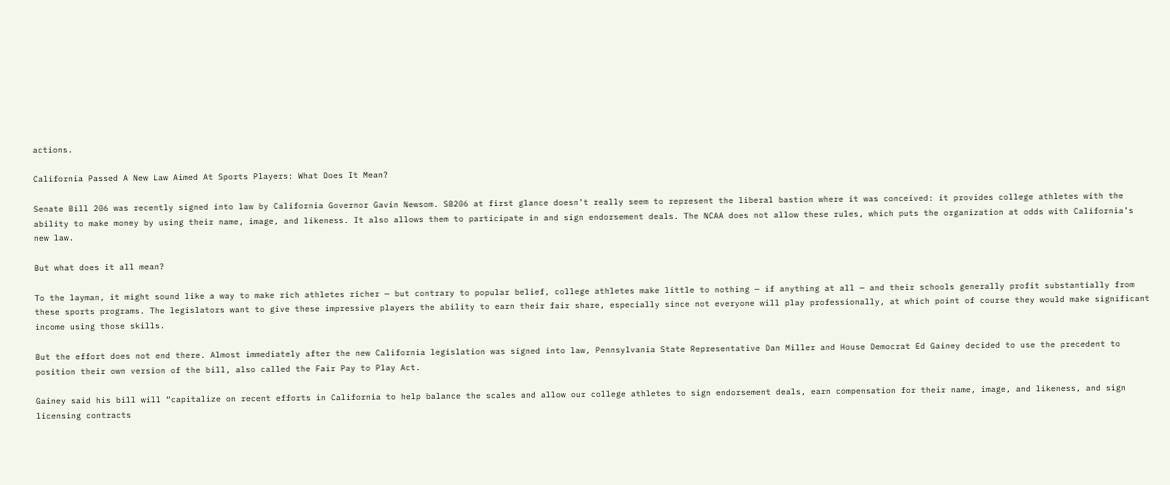actions.

California Passed A New Law Aimed At Sports Players: What Does It Mean?

Senate Bill 206 was recently signed into law by California Governor Gavin Newsom. SB206 at first glance doesn’t really seem to represent the liberal bastion where it was conceived: it provides college athletes with the ability to make money by using their name, image, and likeness. It also allows them to participate in and sign endorsement deals. The NCAA does not allow these rules, which puts the organization at odds with California’s new law.

But what does it all mean?

To the layman, it might sound like a way to make rich athletes richer — but contrary to popular belief, college athletes make little to nothing — if anything at all — and their schools generally profit substantially from these sports programs. The legislators want to give these impressive players the ability to earn their fair share, especially since not everyone will play professionally, at which point of course they would make significant income using those skills.

But the effort does not end there. Almost immediately after the new California legislation was signed into law, Pennsylvania State Representative Dan Miller and House Democrat Ed Gainey decided to use the precedent to position their own version of the bill, also called the Fair Pay to Play Act.

Gainey said his bill will “capitalize on recent efforts in California to help balance the scales and allow our college athletes to sign endorsement deals, earn compensation for their name, image, and likeness, and sign licensing contracts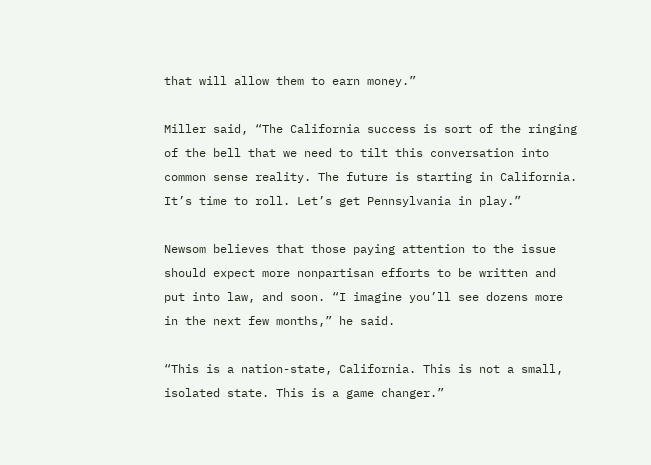that will allow them to earn money.”

Miller said, “The California success is sort of the ringing of the bell that we need to tilt this conversation into common sense reality. The future is starting in California. It’s time to roll. Let’s get Pennsylvania in play.”

Newsom believes that those paying attention to the issue should expect more nonpartisan efforts to be written and put into law, and soon. “I imagine you’ll see dozens more in the next few months,” he said.

“This is a nation-state, California. This is not a small, isolated state. This is a game changer.”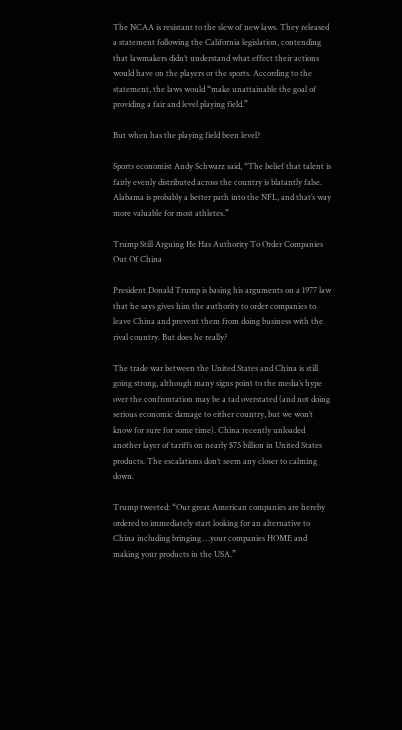The NCAA is resistant to the slew of new laws. They released a statement following the California legislation, contending that lawmakers didn’t understand what effect their actions would have on the players or the sports. According to the statement, the laws would “make unattainable the goal of providing a fair and level playing field.”

But when has the playing field been level?

Sports economist Andy Schwarz said, “The belief that talent is fairly evenly distributed across the country is blatantly false. Alabama is probably a better path into the NFL, and that’s way more valuable for most athletes.”

Trump Still Arguing He Has Authority To Order Companies Out Of China

President Donald Trump is basing his arguments on a 1977 law that he says gives him the authority to order companies to leave China and prevent them from doing business with the rival country. But does he really?

The trade war between the United States and China is still going strong, although many signs point to the media’s hype over the confrontation may be a tad overstated (and not doing serious economic damage to either country, but we won’t know for sure for some time). China recently unloaded another layer of tariffs on nearly $75 billion in United States products. The escalations don’t seem any closer to calming down.

Trump tweeted: “Our great American companies are hereby ordered to immediately start looking for an alternative to China including bringing …your companies HOME and making your products in the USA.”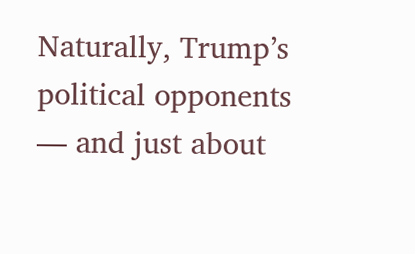Naturally, Trump’s political opponents — and just about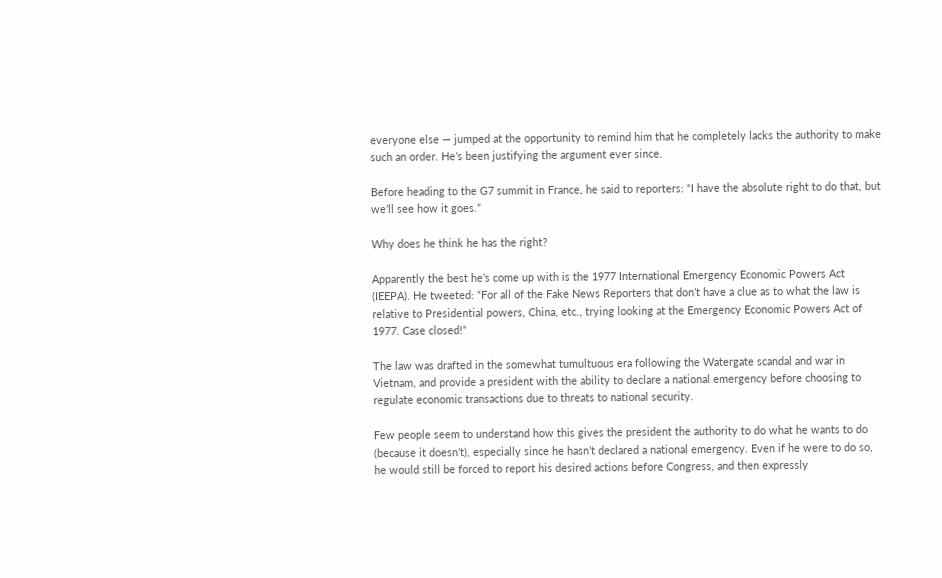everyone else — jumped at the opportunity to remind him that he completely lacks the authority to make such an order. He’s been justifying the argument ever since.

Before heading to the G7 summit in France, he said to reporters: “I have the absolute right to do that, but we’ll see how it goes.”

Why does he think he has the right?

Apparently the best he’s come up with is the 1977 International Emergency Economic Powers Act (IEEPA). He tweeted: “For all of the Fake News Reporters that don’t have a clue as to what the law is relative to Presidential powers, China, etc., trying looking at the Emergency Economic Powers Act of 1977. Case closed!”

The law was drafted in the somewhat tumultuous era following the Watergate scandal and war in Vietnam, and provide a president with the ability to declare a national emergency before choosing to regulate economic transactions due to threats to national security.

Few people seem to understand how this gives the president the authority to do what he wants to do (because it doesn’t), especially since he hasn’t declared a national emergency. Even if he were to do so, he would still be forced to report his desired actions before Congress, and then expressly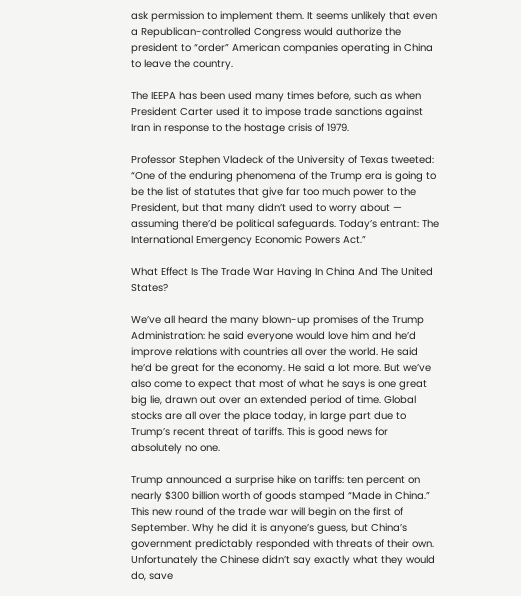ask permission to implement them. It seems unlikely that even a Republican-controlled Congress would authorize the president to “order” American companies operating in China to leave the country.

The IEEPA has been used many times before, such as when President Carter used it to impose trade sanctions against Iran in response to the hostage crisis of 1979.

Professor Stephen Vladeck of the University of Texas tweeted: “One of the enduring phenomena of the Trump era is going to be the list of statutes that give far too much power to the President, but that many didn’t used to worry about — assuming there’d be political safeguards. Today’s entrant: The International Emergency Economic Powers Act.”

What Effect Is The Trade War Having In China And The United States?

We’ve all heard the many blown-up promises of the Trump Administration: he said everyone would love him and he’d improve relations with countries all over the world. He said he’d be great for the economy. He said a lot more. But we’ve also come to expect that most of what he says is one great big lie, drawn out over an extended period of time. Global stocks are all over the place today, in large part due to Trump’s recent threat of tariffs. This is good news for absolutely no one.

Trump announced a surprise hike on tariffs: ten percent on nearly $300 billion worth of goods stamped “Made in China.” This new round of the trade war will begin on the first of September. Why he did it is anyone’s guess, but China’s government predictably responded with threats of their own. Unfortunately the Chinese didn’t say exactly what they would do, save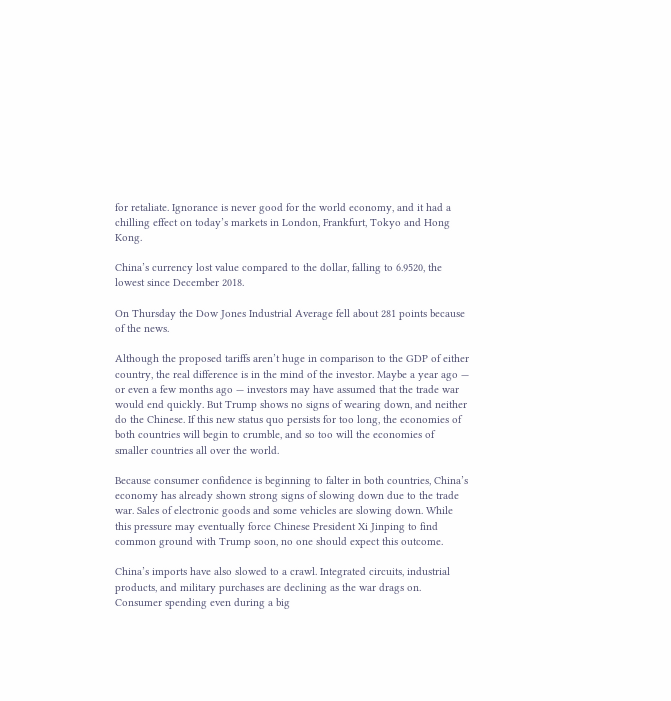for retaliate. Ignorance is never good for the world economy, and it had a chilling effect on today’s markets in London, Frankfurt, Tokyo and Hong Kong.

China’s currency lost value compared to the dollar, falling to 6.9520, the lowest since December 2018.

On Thursday the Dow Jones Industrial Average fell about 281 points because of the news.

Although the proposed tariffs aren’t huge in comparison to the GDP of either country, the real difference is in the mind of the investor. Maybe a year ago — or even a few months ago — investors may have assumed that the trade war would end quickly. But Trump shows no signs of wearing down, and neither do the Chinese. If this new status quo persists for too long, the economies of both countries will begin to crumble, and so too will the economies of smaller countries all over the world.

Because consumer confidence is beginning to falter in both countries, China’s economy has already shown strong signs of slowing down due to the trade war. Sales of electronic goods and some vehicles are slowing down. While this pressure may eventually force Chinese President Xi Jinping to find common ground with Trump soon, no one should expect this outcome.

China’s imports have also slowed to a crawl. Integrated circuits, industrial products, and military purchases are declining as the war drags on. Consumer spending even during a big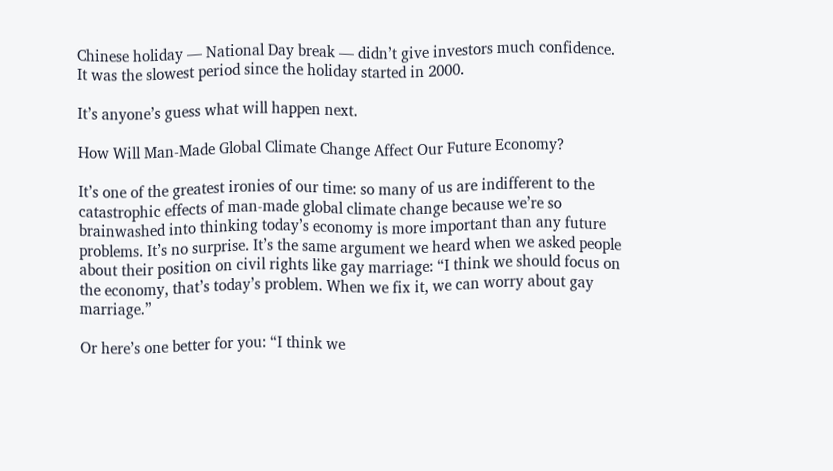Chinese holiday — National Day break — didn’t give investors much confidence. It was the slowest period since the holiday started in 2000.

It’s anyone’s guess what will happen next.

How Will Man-Made Global Climate Change Affect Our Future Economy?

It’s one of the greatest ironies of our time: so many of us are indifferent to the catastrophic effects of man-made global climate change because we’re so brainwashed into thinking today’s economy is more important than any future problems. It’s no surprise. It’s the same argument we heard when we asked people about their position on civil rights like gay marriage: “I think we should focus on the economy, that’s today’s problem. When we fix it, we can worry about gay marriage.”

Or here’s one better for you: “I think we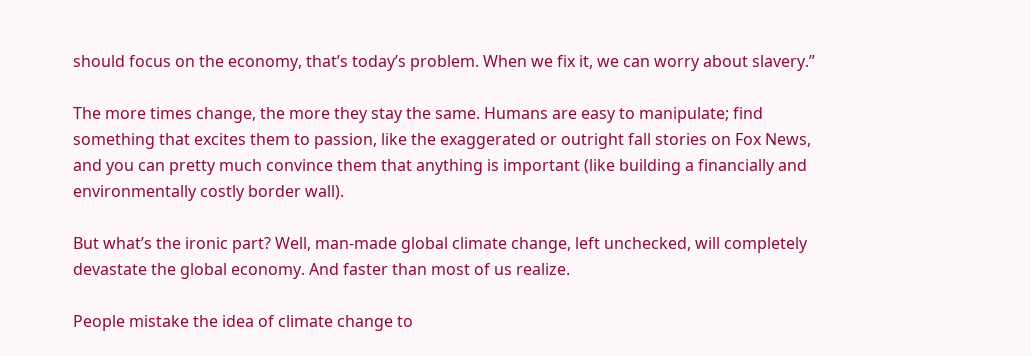should focus on the economy, that’s today’s problem. When we fix it, we can worry about slavery.”

The more times change, the more they stay the same. Humans are easy to manipulate; find something that excites them to passion, like the exaggerated or outright fall stories on Fox News, and you can pretty much convince them that anything is important (like building a financially and environmentally costly border wall).

But what’s the ironic part? Well, man-made global climate change, left unchecked, will completely devastate the global economy. And faster than most of us realize.

People mistake the idea of climate change to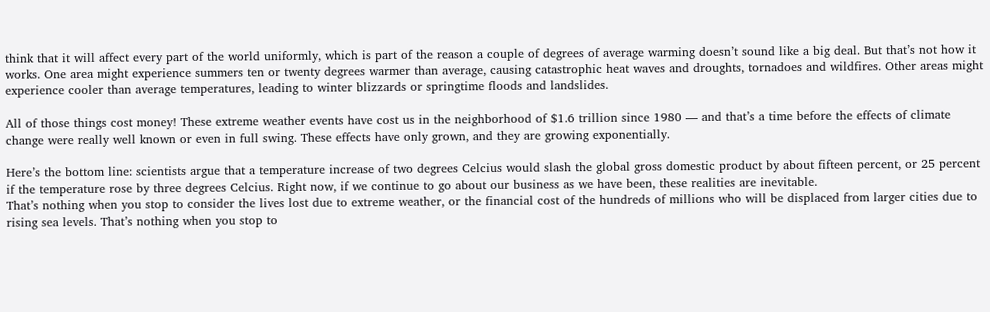think that it will affect every part of the world uniformly, which is part of the reason a couple of degrees of average warming doesn’t sound like a big deal. But that’s not how it works. One area might experience summers ten or twenty degrees warmer than average, causing catastrophic heat waves and droughts, tornadoes and wildfires. Other areas might experience cooler than average temperatures, leading to winter blizzards or springtime floods and landslides.

All of those things cost money! These extreme weather events have cost us in the neighborhood of $1.6 trillion since 1980 — and that’s a time before the effects of climate change were really well known or even in full swing. These effects have only grown, and they are growing exponentially.

Here’s the bottom line: scientists argue that a temperature increase of two degrees Celcius would slash the global gross domestic product by about fifteen percent, or 25 percent if the temperature rose by three degrees Celcius. Right now, if we continue to go about our business as we have been, these realities are inevitable.
That’s nothing when you stop to consider the lives lost due to extreme weather, or the financial cost of the hundreds of millions who will be displaced from larger cities due to rising sea levels. That’s nothing when you stop to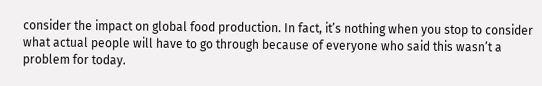consider the impact on global food production. In fact, it’s nothing when you stop to consider what actual people will have to go through because of everyone who said this wasn’t a problem for today.